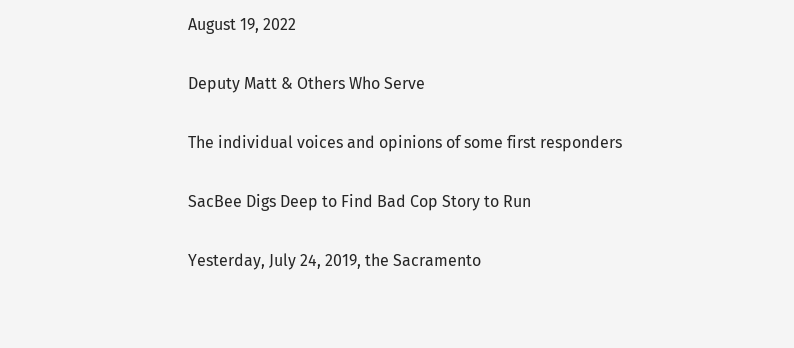August 19, 2022

Deputy Matt & Others Who Serve

The individual voices and opinions of some first responders

SacBee Digs Deep to Find Bad Cop Story to Run

Yesterday, July 24, 2019, the Sacramento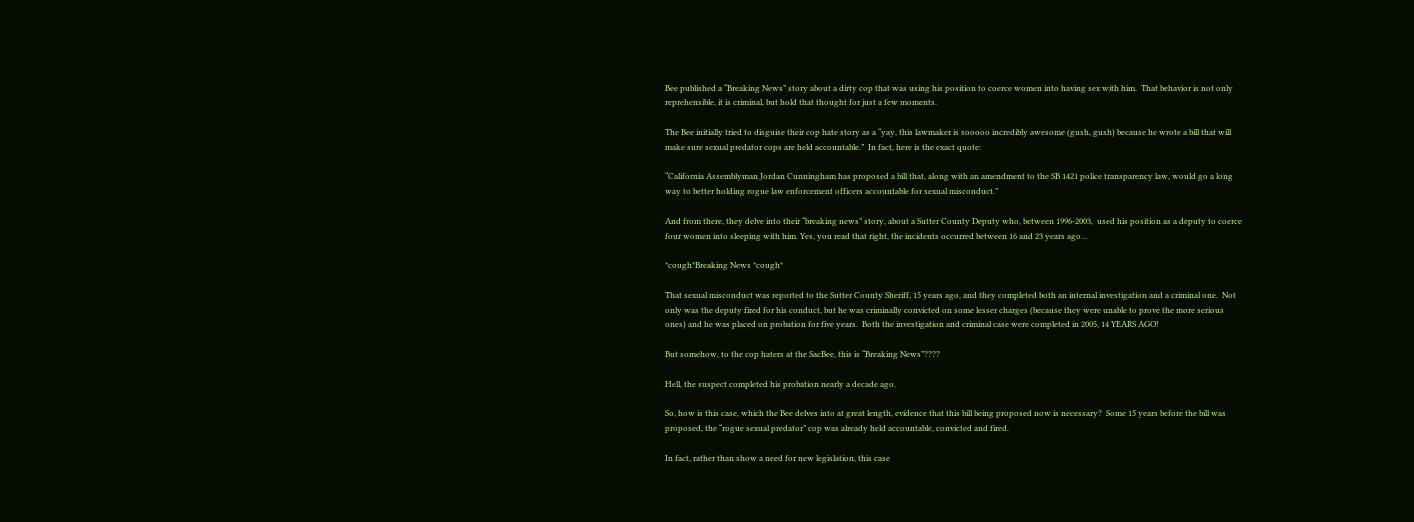Bee published a “Breaking News” story about a dirty cop that was using his position to coerce women into having sex with him.  That behavior is not only reprehensible, it is criminal, but hold that thought for just a few moments.

The Bee initially tried to disguise their cop hate story as a “yay, this lawmaker is sooooo incredibly awesome (gush, gush) because he wrote a bill that will make sure sexual predator cops are held accountable.”  In fact, here is the exact quote:

“California Assemblyman Jordan Cunningham has proposed a bill that, along with an amendment to the SB 1421 police transparency law, would go a long way to better holding rogue law enforcement officers accountable for sexual misconduct.”

And from there, they delve into their “breaking news” story, about a Sutter County Deputy who, between 1996-2003,  used his position as a deputy to coerce four women into sleeping with him. Yes, you read that right, the incidents occurred between 16 and 23 years ago…

*cough*Breaking News *cough*

That sexual misconduct was reported to the Sutter County Sheriff, 15 years ago, and they completed both an internal investigation and a criminal one.  Not only was the deputy fired for his conduct, but he was criminally convicted on some lesser charges (because they were unable to prove the more serious ones) and he was placed on probation for five years.  Both the investigation and criminal case were completed in 2005, 14 YEARS AGO!

But somehow, to the cop haters at the SacBee, this is “Breaking News”????

Hell, the suspect completed his probation nearly a decade ago.

So, how is this case, which the Bee delves into at great length, evidence that this bill being proposed now is necessary?  Some 15 years before the bill was proposed, the “rogue sexual predator” cop was already held accountable, convicted and fired.

In fact, rather than show a need for new legislation, this case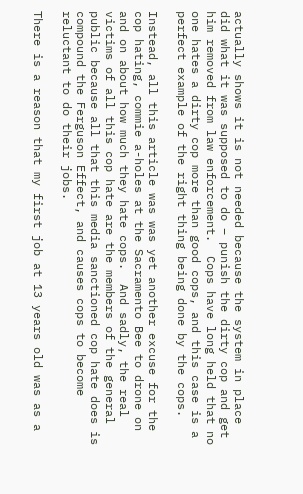actually shows it is not needed because the system in place did what it was supposed to do – punish the dirty cop and get him removed from law enforcement.  Cops have long held that no one hates a dirty cop more than good cops, and this case is a perfect example of the right thing being done by the cops.

Instead, all this article was was yet another excuse for the cop hating, commie a-holes at the Sacramento Bee to drone on and on about how much they hate cops.  And sadly, the real victims of all this cop hate are the members of the general public because all that this media sanctioned cop hate does is compound the Ferguson Effect, and causes cops to become reluctant to do their jobs.

There is a reason that my first job at 13 years old was as a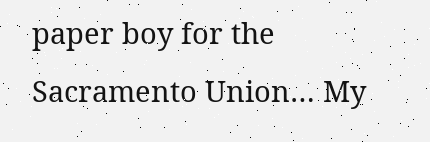paper boy for the Sacramento Union… My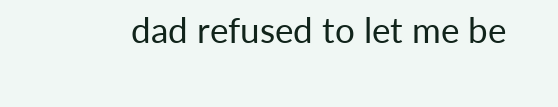dad refused to let me be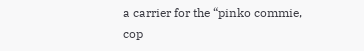a carrier for the “pinko commie, cop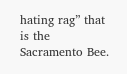hating rag” that is the Sacramento Bee.